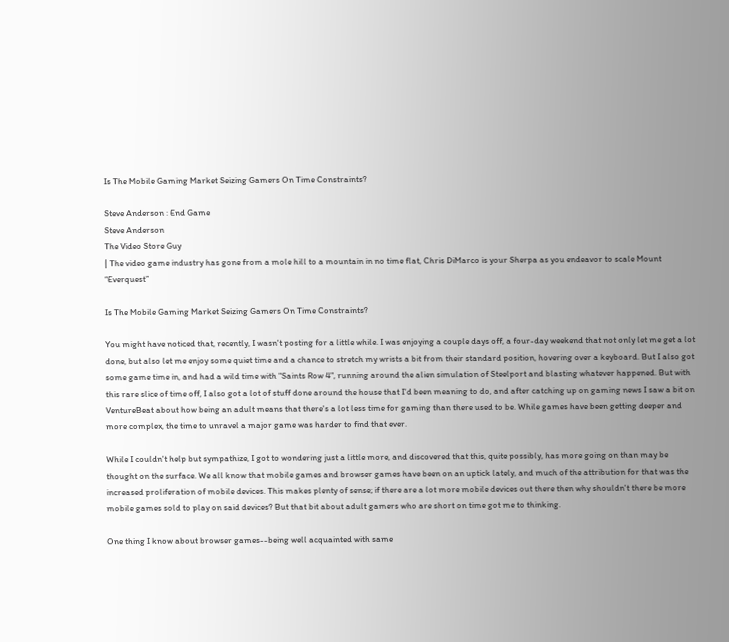Is The Mobile Gaming Market Seizing Gamers On Time Constraints?

Steve Anderson : End Game
Steve Anderson
The Video Store Guy
| The video game industry has gone from a mole hill to a mountain in no time flat, Chris DiMarco is your Sherpa as you endeavor to scale Mount “Everquest”

Is The Mobile Gaming Market Seizing Gamers On Time Constraints?

You might have noticed that, recently, I wasn't posting for a little while. I was enjoying a couple days off, a four-day weekend that not only let me get a lot done, but also let me enjoy some quiet time and a chance to stretch my wrists a bit from their standard position, hovering over a keyboard. But I also got some game time in, and had a wild time with "Saints Row 4", running around the alien simulation of Steelport and blasting whatever happened. But with this rare slice of time off, I also got a lot of stuff done around the house that I'd been meaning to do, and after catching up on gaming news I saw a bit on VentureBeat about how being an adult means that there's a lot less time for gaming than there used to be. While games have been getting deeper and more complex, the time to unravel a major game was harder to find that ever.

While I couldn't help but sympathize, I got to wondering just a little more, and discovered that this, quite possibly, has more going on than may be thought on the surface. We all know that mobile games and browser games have been on an uptick lately, and much of the attribution for that was the increased proliferation of mobile devices. This makes plenty of sense; if there are a lot more mobile devices out there then why shouldn't there be more mobile games sold to play on said devices? But that bit about adult gamers who are short on time got me to thinking.

One thing I know about browser games--being well acquainted with same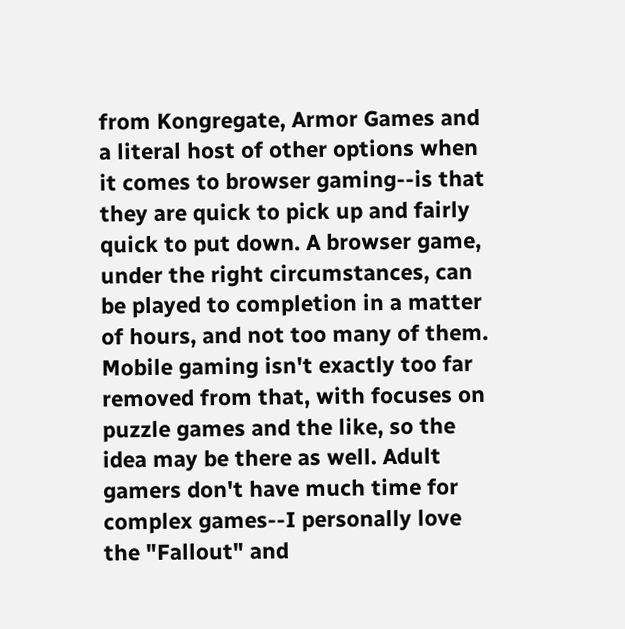from Kongregate, Armor Games and a literal host of other options when it comes to browser gaming--is that they are quick to pick up and fairly quick to put down. A browser game, under the right circumstances, can be played to completion in a matter of hours, and not too many of them. Mobile gaming isn't exactly too far removed from that, with focuses on puzzle games and the like, so the idea may be there as well. Adult gamers don't have much time for complex games--I personally love the "Fallout" and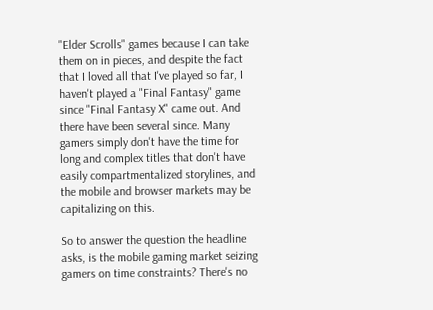"Elder Scrolls" games because I can take them on in pieces, and despite the fact that I loved all that I've played so far, I haven't played a "Final Fantasy" game since "Final Fantasy X" came out. And there have been several since. Many gamers simply don't have the time for long and complex titles that don't have easily compartmentalized storylines, and the mobile and browser markets may be capitalizing on this.

So to answer the question the headline asks, is the mobile gaming market seizing gamers on time constraints? There's no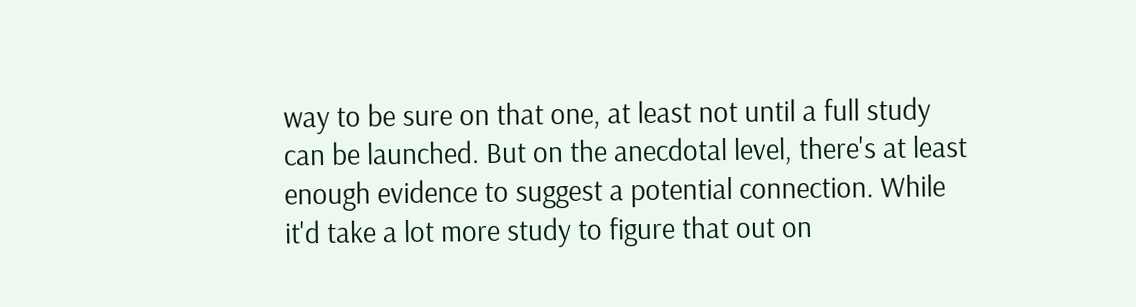way to be sure on that one, at least not until a full study can be launched. But on the anecdotal level, there's at least enough evidence to suggest a potential connection. While it'd take a lot more study to figure that out on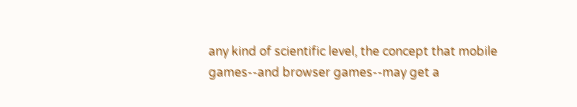any kind of scientific level, the concept that mobile games--and browser games--may get a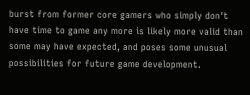burst from former core gamers who simply don't have time to game any more is likely more valid than some may have expected, and poses some unusual possibilities for future game development.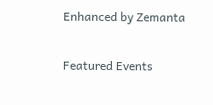Enhanced by Zemanta

Featured Events